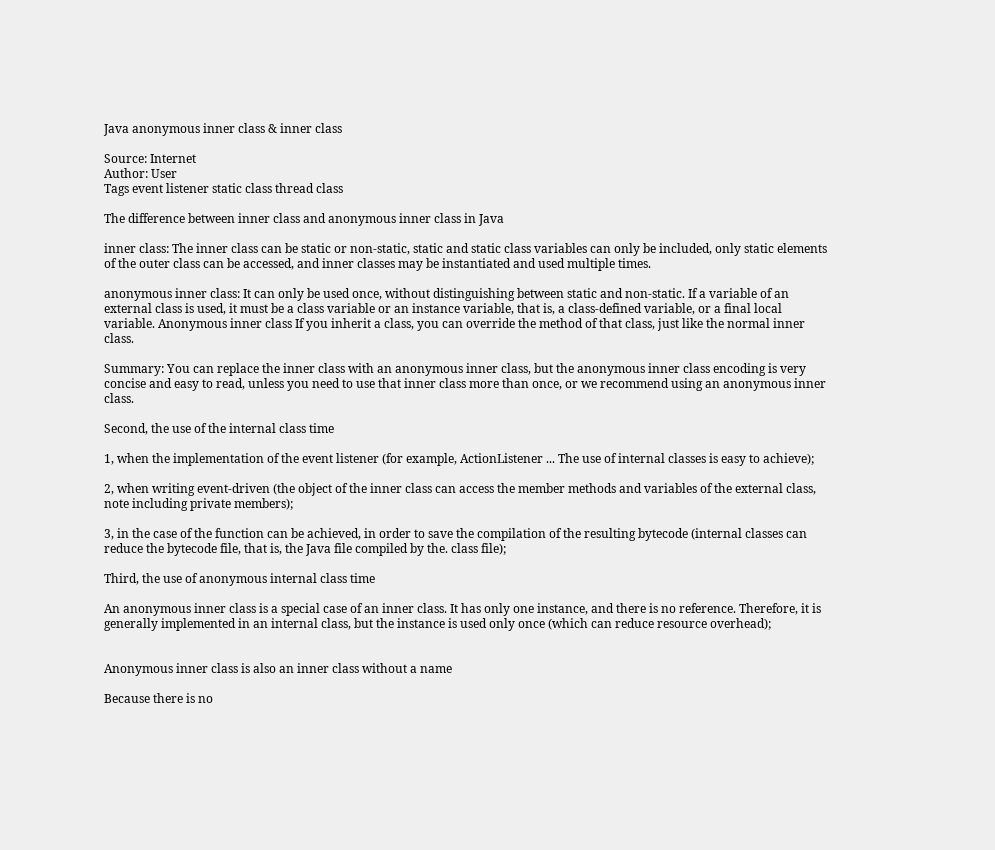Java anonymous inner class & inner class

Source: Internet
Author: User
Tags event listener static class thread class

The difference between inner class and anonymous inner class in Java

inner class: The inner class can be static or non-static, static and static class variables can only be included, only static elements of the outer class can be accessed, and inner classes may be instantiated and used multiple times.

anonymous inner class: It can only be used once, without distinguishing between static and non-static. If a variable of an external class is used, it must be a class variable or an instance variable, that is, a class-defined variable, or a final local variable. Anonymous inner class If you inherit a class, you can override the method of that class, just like the normal inner class.

Summary: You can replace the inner class with an anonymous inner class, but the anonymous inner class encoding is very concise and easy to read, unless you need to use that inner class more than once, or we recommend using an anonymous inner class.

Second, the use of the internal class time

1, when the implementation of the event listener (for example, ActionListener ... The use of internal classes is easy to achieve);

2, when writing event-driven (the object of the inner class can access the member methods and variables of the external class, note including private members);

3, in the case of the function can be achieved, in order to save the compilation of the resulting bytecode (internal classes can reduce the bytecode file, that is, the Java file compiled by the. class file);

Third, the use of anonymous internal class time

An anonymous inner class is a special case of an inner class. It has only one instance, and there is no reference. Therefore, it is generally implemented in an internal class, but the instance is used only once (which can reduce resource overhead);


Anonymous inner class is also an inner class without a name

Because there is no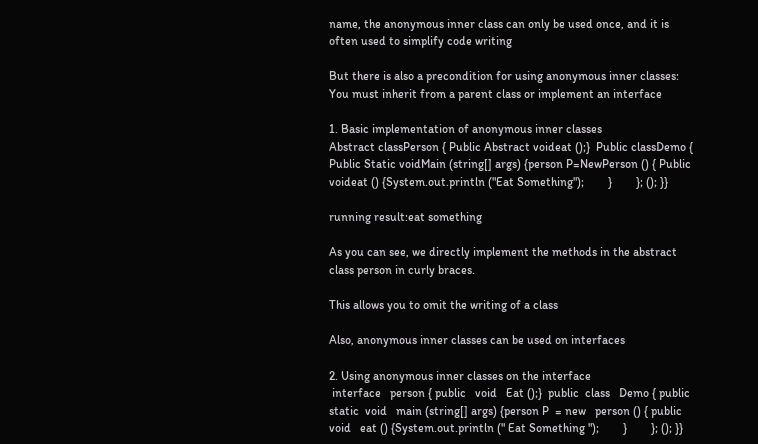name, the anonymous inner class can only be used once, and it is often used to simplify code writing

But there is also a precondition for using anonymous inner classes: You must inherit from a parent class or implement an interface

1. Basic implementation of anonymous inner classes
Abstract classPerson { Public Abstract voideat ();}  Public classDemo { Public Static voidMain (string[] args) {person P=NewPerson () { Public voideat () {System.out.println ("Eat Something");        }        }; (); }}

running result:eat something

As you can see, we directly implement the methods in the abstract class person in curly braces.

This allows you to omit the writing of a class

Also, anonymous inner classes can be used on interfaces

2. Using anonymous inner classes on the interface
 interface   person { public   void   Eat ();}  public  class   Demo { public  static  void   main (string[] args) {person P  = new   person () { public  void   eat () {System.out.println (" Eat Something ");        }        }; (); }}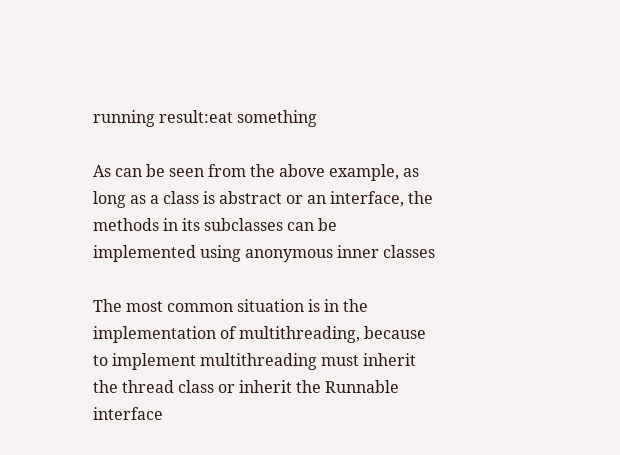running result:eat something

As can be seen from the above example, as long as a class is abstract or an interface, the methods in its subclasses can be implemented using anonymous inner classes

The most common situation is in the implementation of multithreading, because to implement multithreading must inherit the thread class or inherit the Runnable interface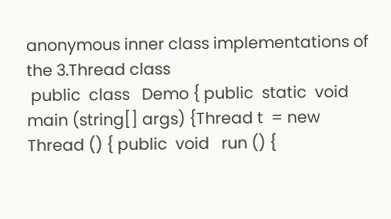anonymous inner class implementations of the 3.Thread class
 public  class   Demo { public  static  void   main (string[] args) {Thread t  = new   Thread () { public  void   run () {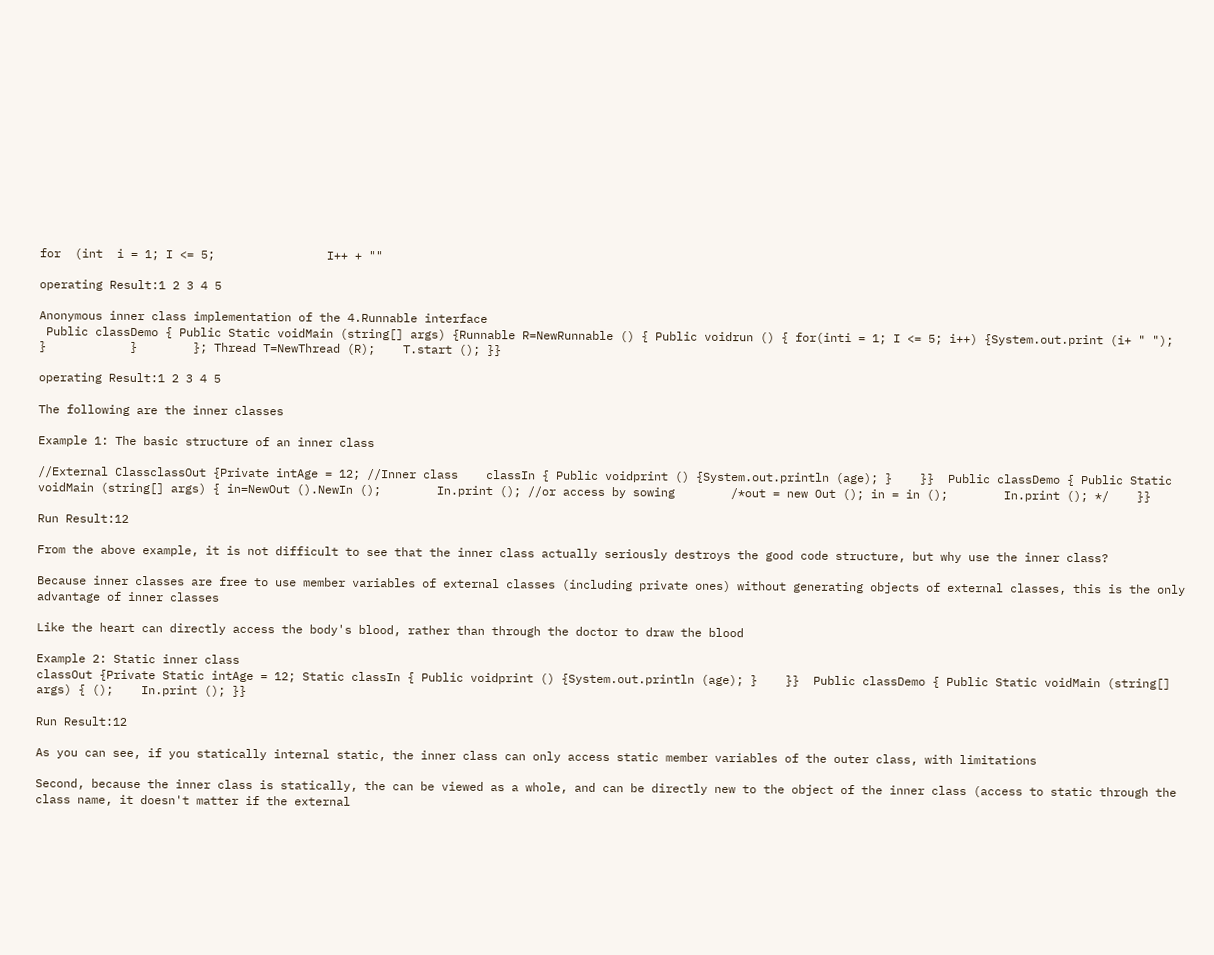for  (int  i = 1; I <= 5;                I++ + ""

operating Result:1 2 3 4 5

Anonymous inner class implementation of the 4.Runnable interface
 Public classDemo { Public Static voidMain (string[] args) {Runnable R=NewRunnable () { Public voidrun () { for(inti = 1; I <= 5; i++) {System.out.print (i+ " ");        }            }        }; Thread T=NewThread (R);    T.start (); }}

operating Result:1 2 3 4 5

The following are the inner classes

Example 1: The basic structure of an inner class

//External ClassclassOut {Private intAge = 12; //Inner class    classIn { Public voidprint () {System.out.println (age); }    }}  Public classDemo { Public Static voidMain (string[] args) { in=NewOut ().NewIn ();        In.print (); //or access by sowing        /*out = new Out (); in = in ();        In.print (); */    }}

Run Result:12

From the above example, it is not difficult to see that the inner class actually seriously destroys the good code structure, but why use the inner class?

Because inner classes are free to use member variables of external classes (including private ones) without generating objects of external classes, this is the only advantage of inner classes

Like the heart can directly access the body's blood, rather than through the doctor to draw the blood

Example 2: Static inner class
classOut {Private Static intAge = 12; Static classIn { Public voidprint () {System.out.println (age); }    }}  Public classDemo { Public Static voidMain (string[] args) { ();    In.print (); }}

Run Result:12

As you can see, if you statically internal static, the inner class can only access static member variables of the outer class, with limitations

Second, because the inner class is statically, the can be viewed as a whole, and can be directly new to the object of the inner class (access to static through the class name, it doesn't matter if the external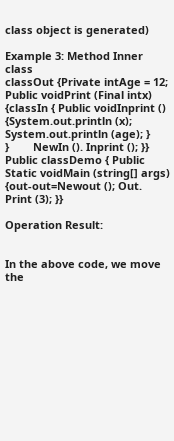class object is generated)

Example 3: Method Inner class
classOut {Private intAge = 12;  Public voidPrint (Final intx) {classIn { Public voidInprint () {System.out.println (x);            System.out.println (age); }        }        NewIn (). Inprint (); }}  Public classDemo { Public Static voidMain (string[] args) {out-out=Newout (); Out. Print (3); }}

Operation Result:


In the above code, we move the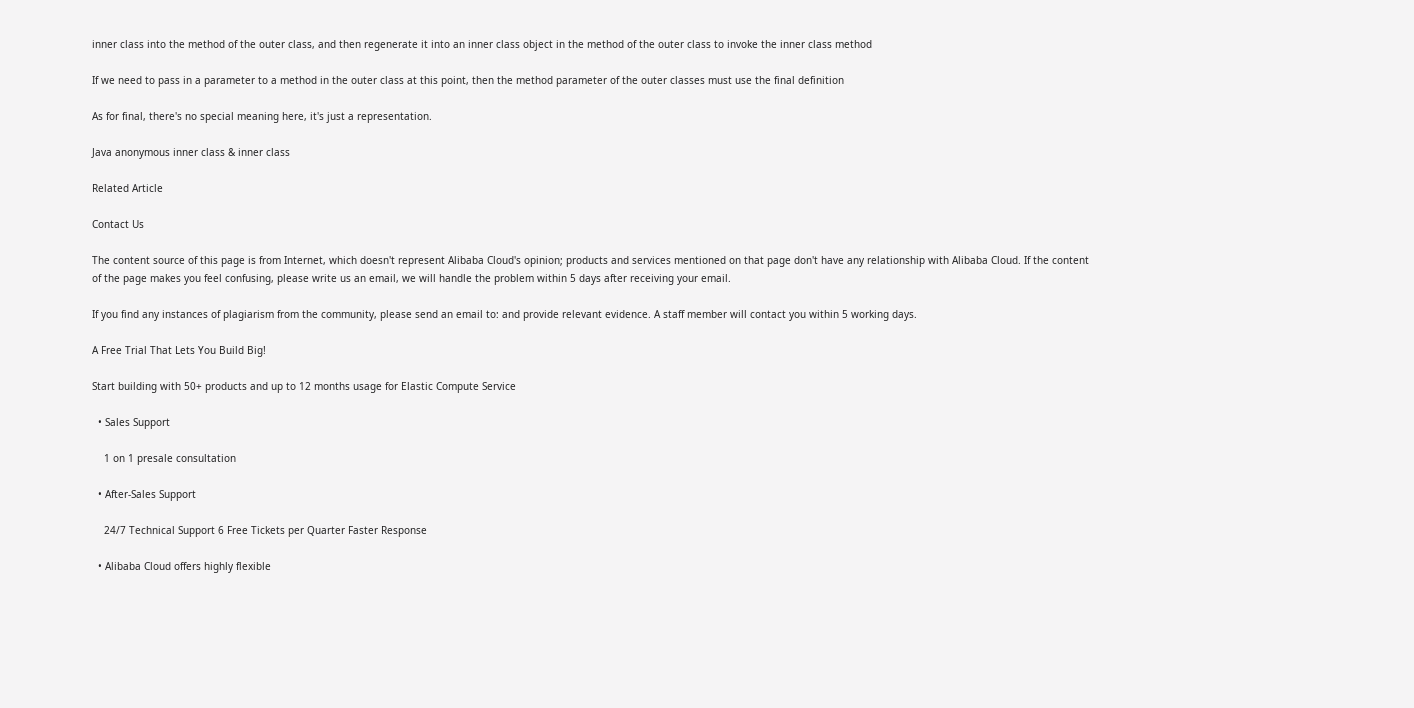inner class into the method of the outer class, and then regenerate it into an inner class object in the method of the outer class to invoke the inner class method

If we need to pass in a parameter to a method in the outer class at this point, then the method parameter of the outer classes must use the final definition

As for final, there's no special meaning here, it's just a representation.

Java anonymous inner class & inner class

Related Article

Contact Us

The content source of this page is from Internet, which doesn't represent Alibaba Cloud's opinion; products and services mentioned on that page don't have any relationship with Alibaba Cloud. If the content of the page makes you feel confusing, please write us an email, we will handle the problem within 5 days after receiving your email.

If you find any instances of plagiarism from the community, please send an email to: and provide relevant evidence. A staff member will contact you within 5 working days.

A Free Trial That Lets You Build Big!

Start building with 50+ products and up to 12 months usage for Elastic Compute Service

  • Sales Support

    1 on 1 presale consultation

  • After-Sales Support

    24/7 Technical Support 6 Free Tickets per Quarter Faster Response

  • Alibaba Cloud offers highly flexible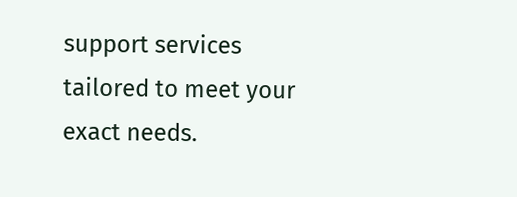support services tailored to meet your exact needs.